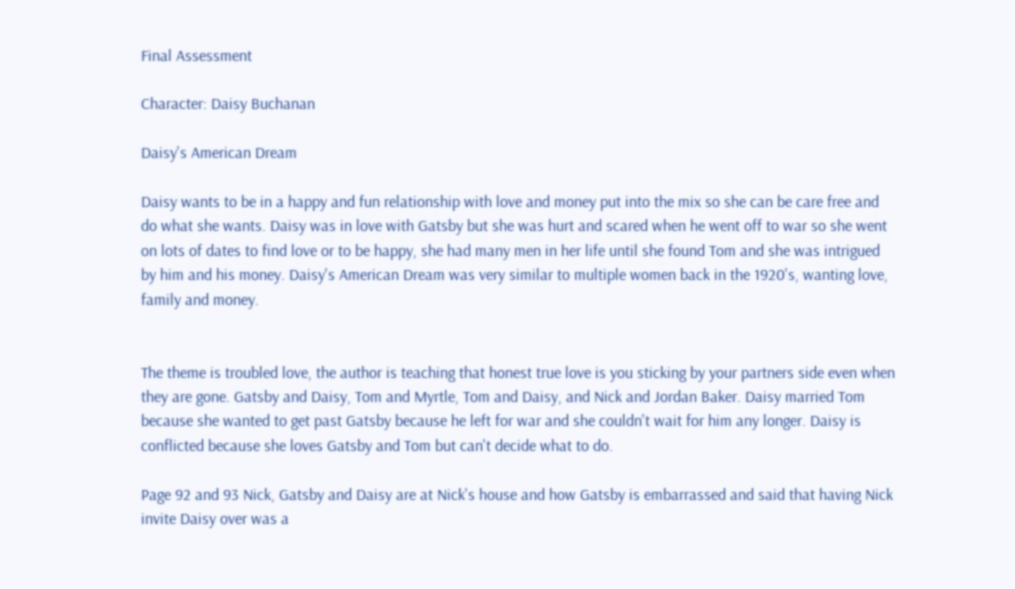Final Assessment

Character: Daisy Buchanan

Daisy's American Dream

Daisy wants to be in a happy and fun relationship with love and money put into the mix so she can be care free and do what she wants. Daisy was in love with Gatsby but she was hurt and scared when he went off to war so she went on lots of dates to find love or to be happy, she had many men in her life until she found Tom and she was intrigued by him and his money. Daisy's American Dream was very similar to multiple women back in the 1920's, wanting love, family and money.


The theme is troubled love, the author is teaching that honest true love is you sticking by your partners side even when they are gone. Gatsby and Daisy, Tom and Myrtle, Tom and Daisy, and Nick and Jordan Baker. Daisy married Tom because she wanted to get past Gatsby because he left for war and she couldn't wait for him any longer. Daisy is conflicted because she loves Gatsby and Tom but can't decide what to do.

Page 92 and 93 Nick, Gatsby and Daisy are at Nick's house and how Gatsby is embarrassed and said that having Nick invite Daisy over was a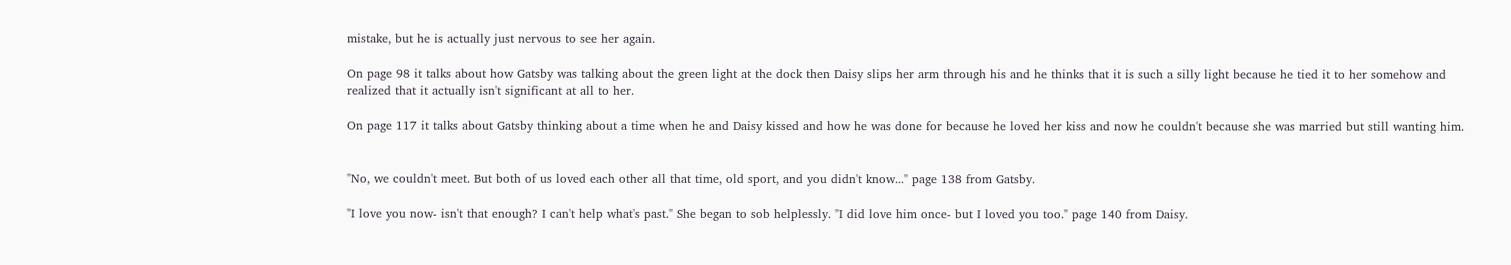mistake, but he is actually just nervous to see her again.

On page 98 it talks about how Gatsby was talking about the green light at the dock then Daisy slips her arm through his and he thinks that it is such a silly light because he tied it to her somehow and realized that it actually isn't significant at all to her.

On page 117 it talks about Gatsby thinking about a time when he and Daisy kissed and how he was done for because he loved her kiss and now he couldn't because she was married but still wanting him.


"No, we couldn't meet. But both of us loved each other all that time, old sport, and you didn't know..." page 138 from Gatsby.

"I love you now- isn't that enough? I can't help what's past." She began to sob helplessly. "I did love him once- but I loved you too." page 140 from Daisy.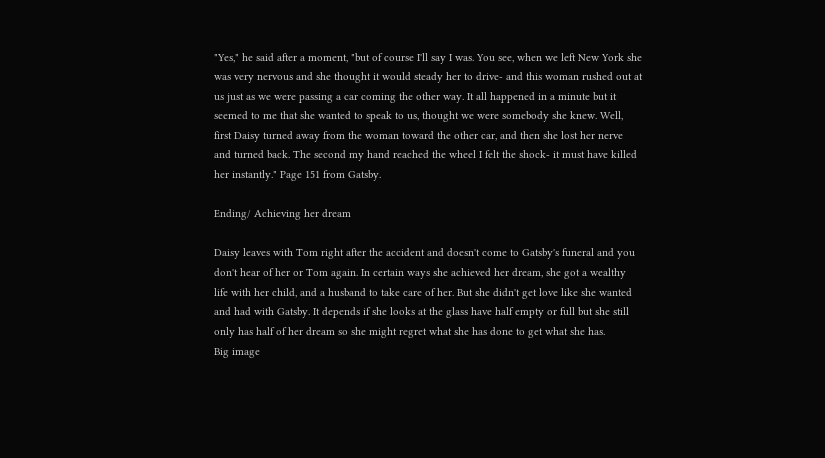"Yes," he said after a moment, "but of course I'll say I was. You see, when we left New York she was very nervous and she thought it would steady her to drive- and this woman rushed out at us just as we were passing a car coming the other way. It all happened in a minute but it seemed to me that she wanted to speak to us, thought we were somebody she knew. Well, first Daisy turned away from the woman toward the other car, and then she lost her nerve and turned back. The second my hand reached the wheel I felt the shock- it must have killed her instantly." Page 151 from Gatsby.

Ending/ Achieving her dream

Daisy leaves with Tom right after the accident and doesn't come to Gatsby's funeral and you don't hear of her or Tom again. In certain ways she achieved her dream, she got a wealthy life with her child, and a husband to take care of her. But she didn't get love like she wanted and had with Gatsby. It depends if she looks at the glass have half empty or full but she still only has half of her dream so she might regret what she has done to get what she has.
Big image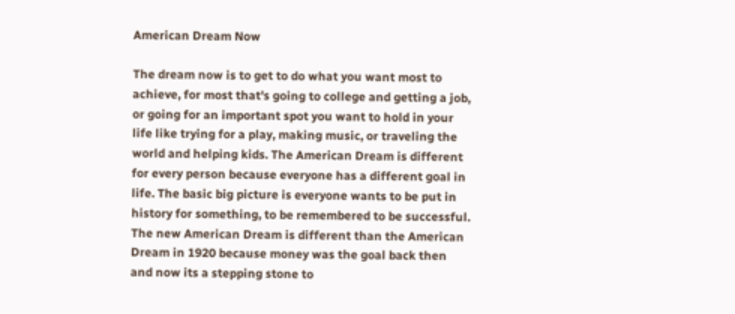American Dream Now

The dream now is to get to do what you want most to achieve, for most that's going to college and getting a job, or going for an important spot you want to hold in your life like trying for a play, making music, or traveling the world and helping kids. The American Dream is different for every person because everyone has a different goal in life. The basic big picture is everyone wants to be put in history for something, to be remembered to be successful. The new American Dream is different than the American Dream in 1920 because money was the goal back then and now its a stepping stone to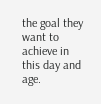the goal they want to achieve in this day and age.